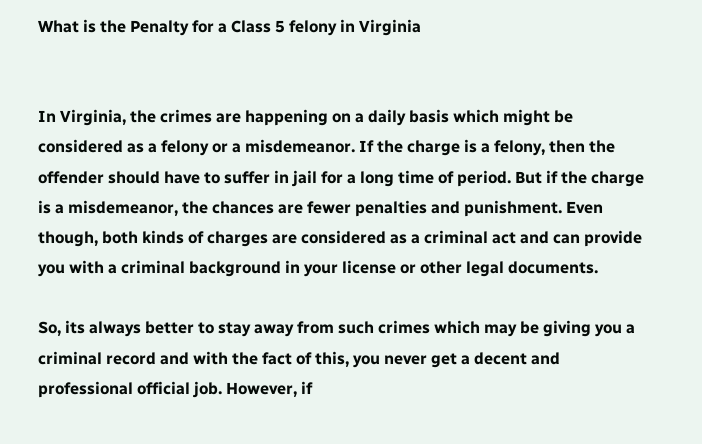What is the Penalty for a Class 5 felony in Virginia


In Virginia, the crimes are happening on a daily basis which might be considered as a felony or a misdemeanor. If the charge is a felony, then the offender should have to suffer in jail for a long time of period. But if the charge is a misdemeanor, the chances are fewer penalties and punishment. Even though, both kinds of charges are considered as a criminal act and can provide you with a criminal background in your license or other legal documents.

So, its always better to stay away from such crimes which may be giving you a criminal record and with the fact of this, you never get a decent and professional official job. However, if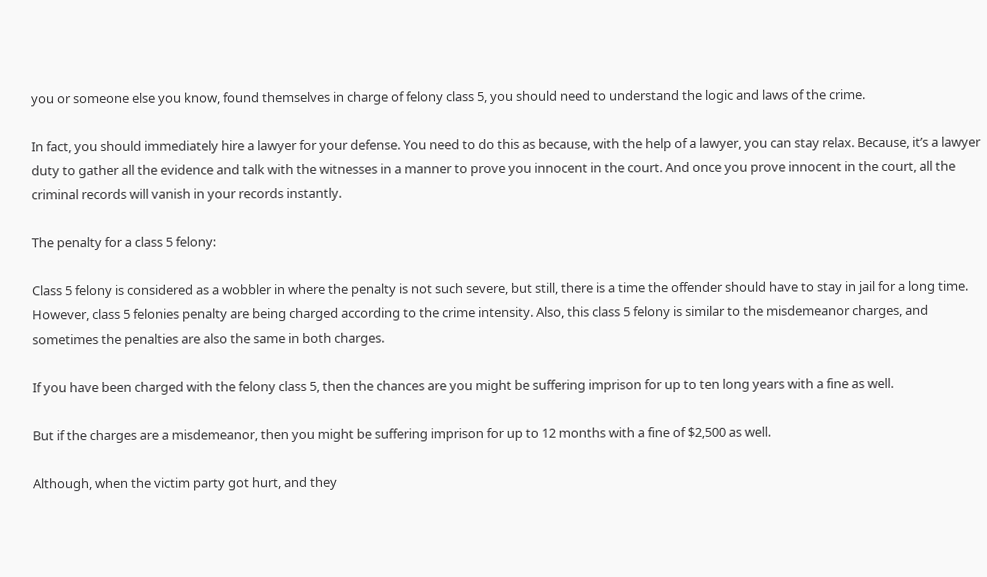you or someone else you know, found themselves in charge of felony class 5, you should need to understand the logic and laws of the crime.

In fact, you should immediately hire a lawyer for your defense. You need to do this as because, with the help of a lawyer, you can stay relax. Because, it’s a lawyer duty to gather all the evidence and talk with the witnesses in a manner to prove you innocent in the court. And once you prove innocent in the court, all the criminal records will vanish in your records instantly.

The penalty for a class 5 felony:

Class 5 felony is considered as a wobbler in where the penalty is not such severe, but still, there is a time the offender should have to stay in jail for a long time. However, class 5 felonies penalty are being charged according to the crime intensity. Also, this class 5 felony is similar to the misdemeanor charges, and sometimes the penalties are also the same in both charges.

If you have been charged with the felony class 5, then the chances are you might be suffering imprison for up to ten long years with a fine as well.

But if the charges are a misdemeanor, then you might be suffering imprison for up to 12 months with a fine of $2,500 as well.

Although, when the victim party got hurt, and they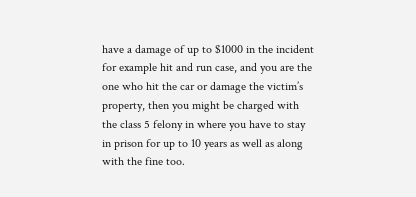have a damage of up to $1000 in the incident for example hit and run case, and you are the one who hit the car or damage the victim’s property, then you might be charged with the class 5 felony in where you have to stay in prison for up to 10 years as well as along with the fine too.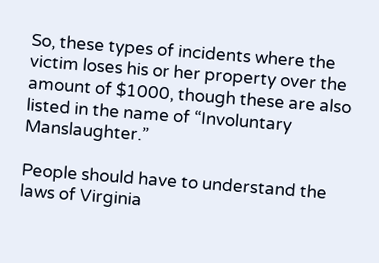So, these types of incidents where the victim loses his or her property over the amount of $1000, though these are also listed in the name of “Involuntary Manslaughter.”

People should have to understand the laws of Virginia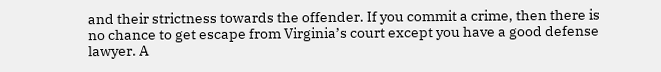and their strictness towards the offender. If you commit a crime, then there is no chance to get escape from Virginia’s court except you have a good defense lawyer. A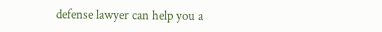defense lawyer can help you a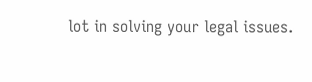lot in solving your legal issues.